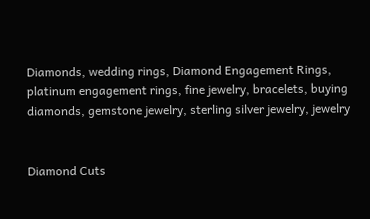Diamonds, wedding rings, Diamond Engagement Rings, platinum engagement rings, fine jewelry, bracelets, buying diamonds, gemstone jewelry, sterling silver jewelry, jewelry


Diamond Cuts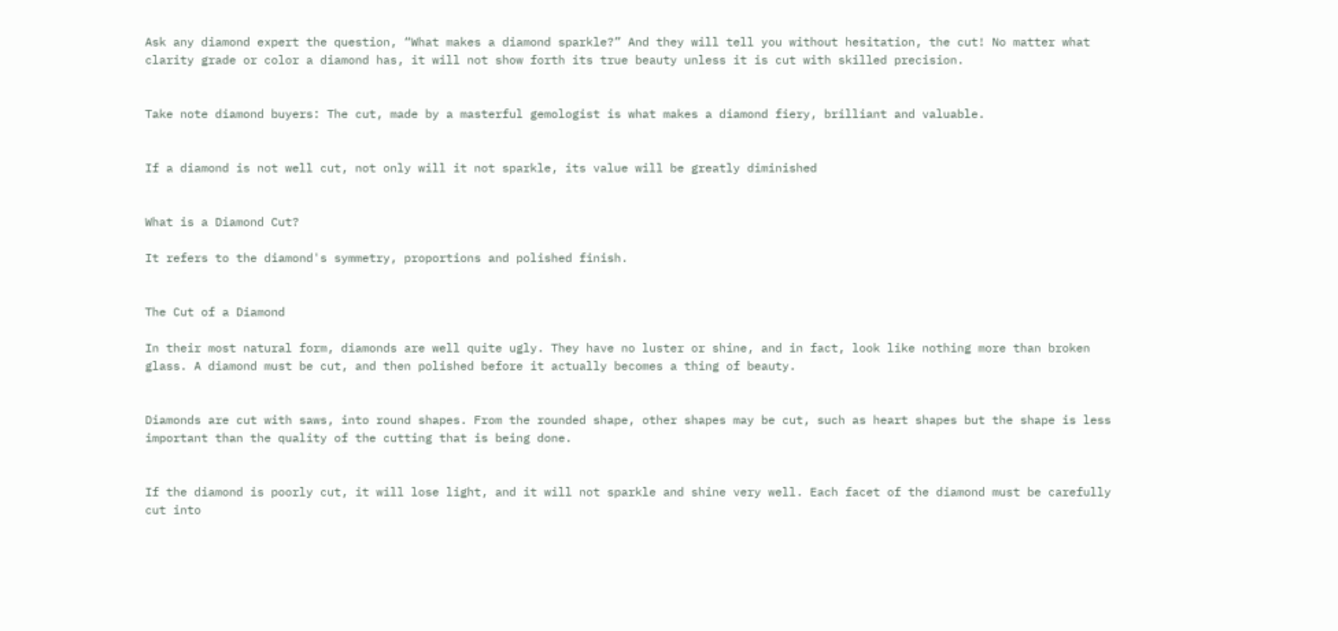Ask any diamond expert the question, “What makes a diamond sparkle?” And they will tell you without hesitation, the cut! No matter what clarity grade or color a diamond has, it will not show forth its true beauty unless it is cut with skilled precision.


Take note diamond buyers: The cut, made by a masterful gemologist is what makes a diamond fiery, brilliant and valuable.


If a diamond is not well cut, not only will it not sparkle, its value will be greatly diminished


What is a Diamond Cut?

It refers to the diamond's symmetry, proportions and polished finish.


The Cut of a Diamond

In their most natural form, diamonds are well quite ugly. They have no luster or shine, and in fact, look like nothing more than broken glass. A diamond must be cut, and then polished before it actually becomes a thing of beauty.


Diamonds are cut with saws, into round shapes. From the rounded shape, other shapes may be cut, such as heart shapes but the shape is less important than the quality of the cutting that is being done.


If the diamond is poorly cut, it will lose light, and it will not sparkle and shine very well. Each facet of the diamond must be carefully cut into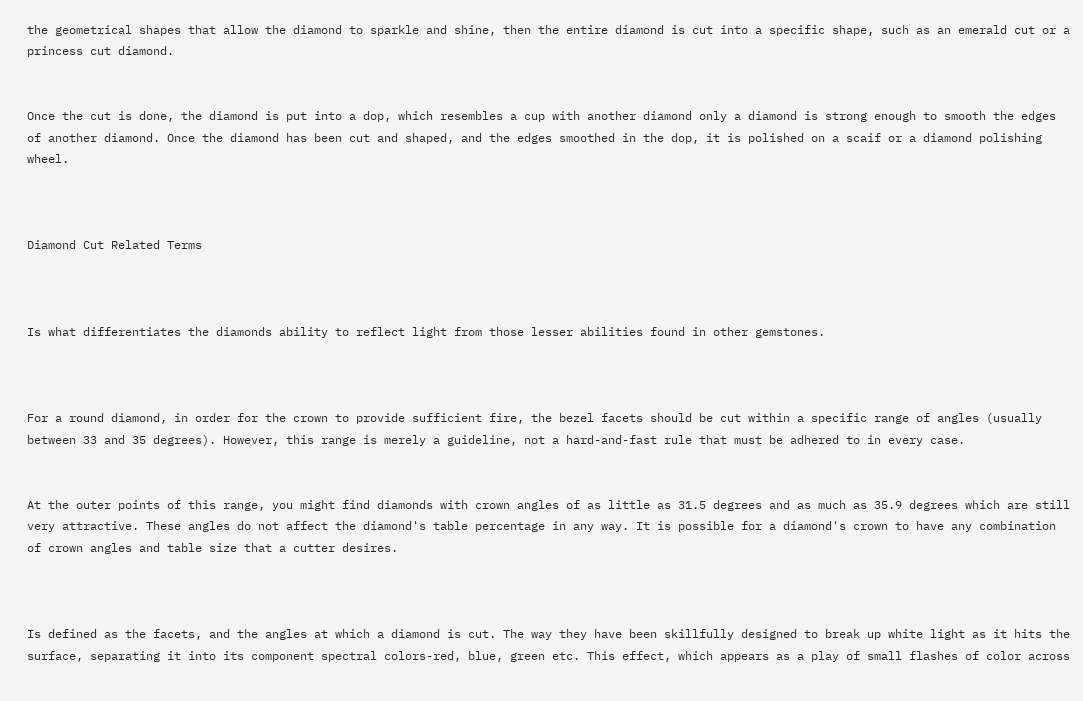the geometrical shapes that allow the diamond to sparkle and shine, then the entire diamond is cut into a specific shape, such as an emerald cut or a princess cut diamond.


Once the cut is done, the diamond is put into a dop, which resembles a cup with another diamond only a diamond is strong enough to smooth the edges of another diamond. Once the diamond has been cut and shaped, and the edges smoothed in the dop, it is polished on a scaif or a diamond polishing wheel.



Diamond Cut Related Terms



Is what differentiates the diamonds ability to reflect light from those lesser abilities found in other gemstones.



For a round diamond, in order for the crown to provide sufficient fire, the bezel facets should be cut within a specific range of angles (usually between 33 and 35 degrees). However, this range is merely a guideline, not a hard-and-fast rule that must be adhered to in every case.


At the outer points of this range, you might find diamonds with crown angles of as little as 31.5 degrees and as much as 35.9 degrees which are still very attractive. These angles do not affect the diamond's table percentage in any way. It is possible for a diamond's crown to have any combination of crown angles and table size that a cutter desires.



Is defined as the facets, and the angles at which a diamond is cut. The way they have been skillfully designed to break up white light as it hits the surface, separating it into its component spectral colors-red, blue, green etc. This effect, which appears as a play of small flashes of color across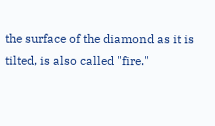the surface of the diamond as it is tilted, is also called "fire."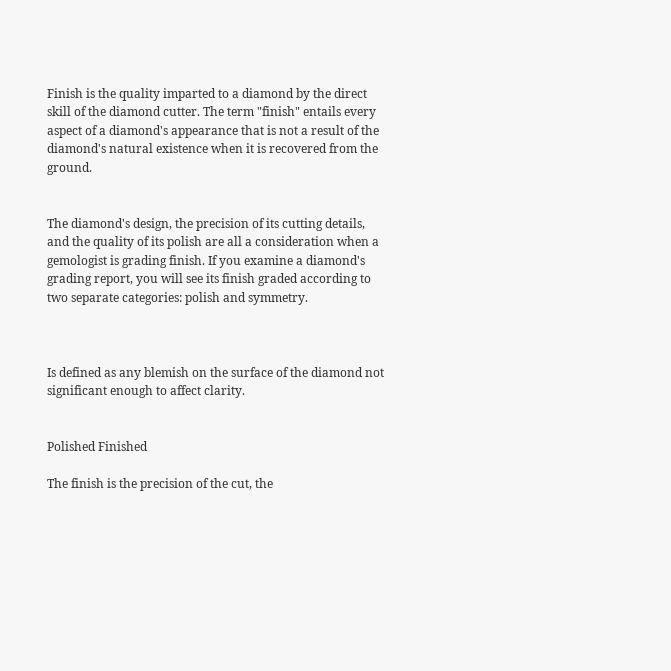Finish is the quality imparted to a diamond by the direct skill of the diamond cutter. The term "finish" entails every aspect of a diamond's appearance that is not a result of the diamond's natural existence when it is recovered from the ground.


The diamond's design, the precision of its cutting details, and the quality of its polish are all a consideration when a gemologist is grading finish. If you examine a diamond's grading report, you will see its finish graded according to two separate categories: polish and symmetry.



Is defined as any blemish on the surface of the diamond not significant enough to affect clarity.


Polished Finished

The finish is the precision of the cut, the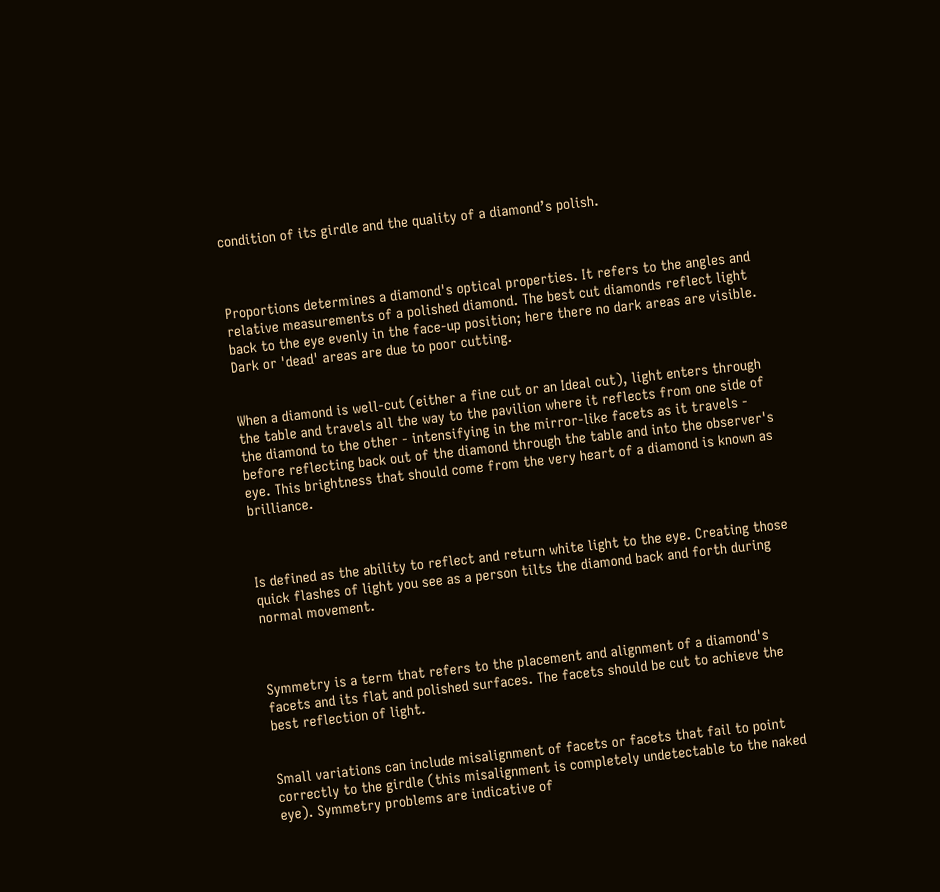condition of its girdle and the quality of a diamond’s polish.



Proportions determines a diamond's optical properties. It refers to the angles and relative measurements of a polished diamond. The best cut diamonds reflect light back to the eye evenly in the face-up position; here there no dark areas are visible. Dark or 'dead' areas are due to poor cutting.


When a diamond is well-cut (either a fine cut or an Ideal cut), light enters through the table and travels all the way to the pavilion where it reflects from one side of the diamond to the other - intensifying in the mirror-like facets as it travels - before reflecting back out of the diamond through the table and into the observer's eye. This brightness that should come from the very heart of a diamond is known as brilliance.



Is defined as the ability to reflect and return white light to the eye. Creating those quick flashes of light you see as a person tilts the diamond back and forth during normal movement.



Symmetry is a term that refers to the placement and alignment of a diamond's facets and its flat and polished surfaces. The facets should be cut to achieve the best reflection of light.


Small variations can include misalignment of facets or facets that fail to point correctly to the girdle (this misalignment is completely undetectable to the naked eye). Symmetry problems are indicative of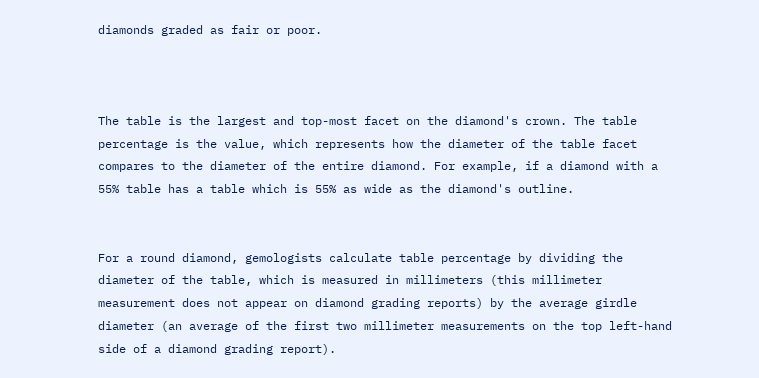diamonds graded as fair or poor.



The table is the largest and top-most facet on the diamond's crown. The table percentage is the value, which represents how the diameter of the table facet compares to the diameter of the entire diamond. For example, if a diamond with a 55% table has a table which is 55% as wide as the diamond's outline.


For a round diamond, gemologists calculate table percentage by dividing the diameter of the table, which is measured in millimeters (this millimeter measurement does not appear on diamond grading reports) by the average girdle diameter (an average of the first two millimeter measurements on the top left-hand side of a diamond grading report).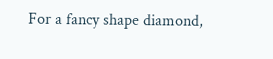For a fancy shape diamond,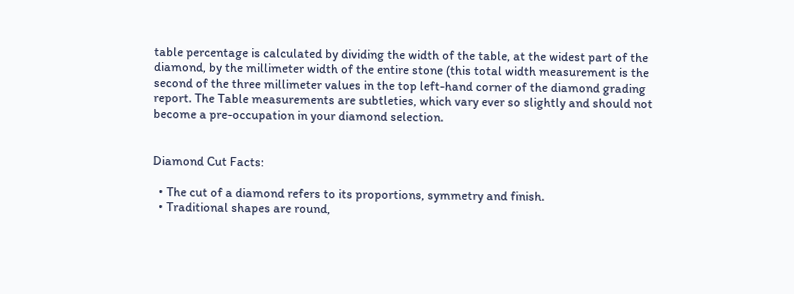table percentage is calculated by dividing the width of the table, at the widest part of the diamond, by the millimeter width of the entire stone (this total width measurement is the second of the three millimeter values in the top left-hand corner of the diamond grading report. The Table measurements are subtleties, which vary ever so slightly and should not become a pre-occupation in your diamond selection.


Diamond Cut Facts:

  • The cut of a diamond refers to its proportions, symmetry and finish.
  • Traditional shapes are round,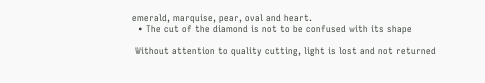emerald, marquise, pear, oval and heart.
  • The cut of the diamond is not to be confused with its shape

 Without attention to quality cutting, light is lost and not returned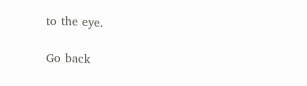to the eye.

Go back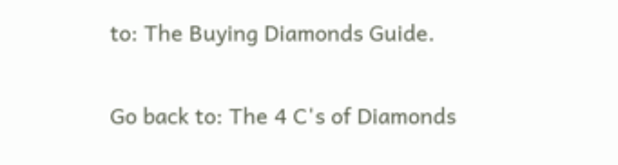to: The Buying Diamonds Guide.

Go back to: The 4 C's of Diamonds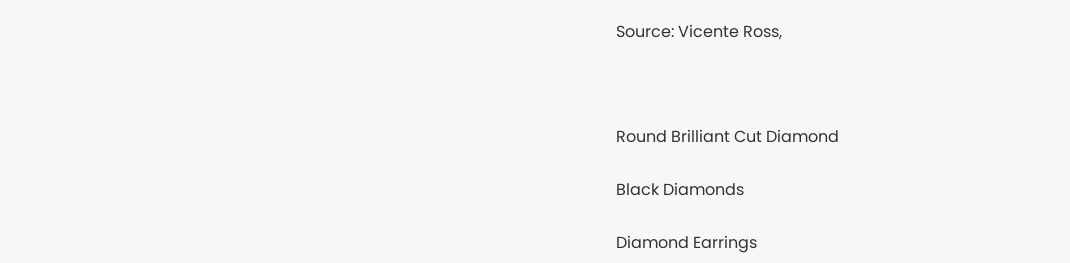Source: Vicente Ross,



Round Brilliant Cut Diamond

Black Diamonds

Diamond Earrings